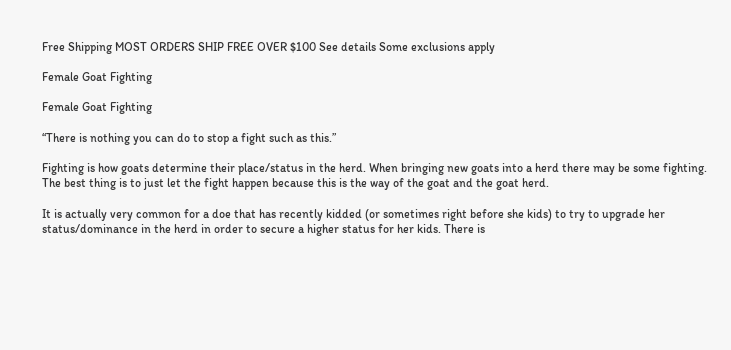Free Shipping MOST ORDERS SHIP FREE OVER $100 See details Some exclusions apply

Female Goat Fighting

Female Goat Fighting

“There is nothing you can do to stop a fight such as this.”

Fighting is how goats determine their place/status in the herd. When bringing new goats into a herd there may be some fighting. The best thing is to just let the fight happen because this is the way of the goat and the goat herd.

It is actually very common for a doe that has recently kidded (or sometimes right before she kids) to try to upgrade her status/dominance in the herd in order to secure a higher status for her kids. There is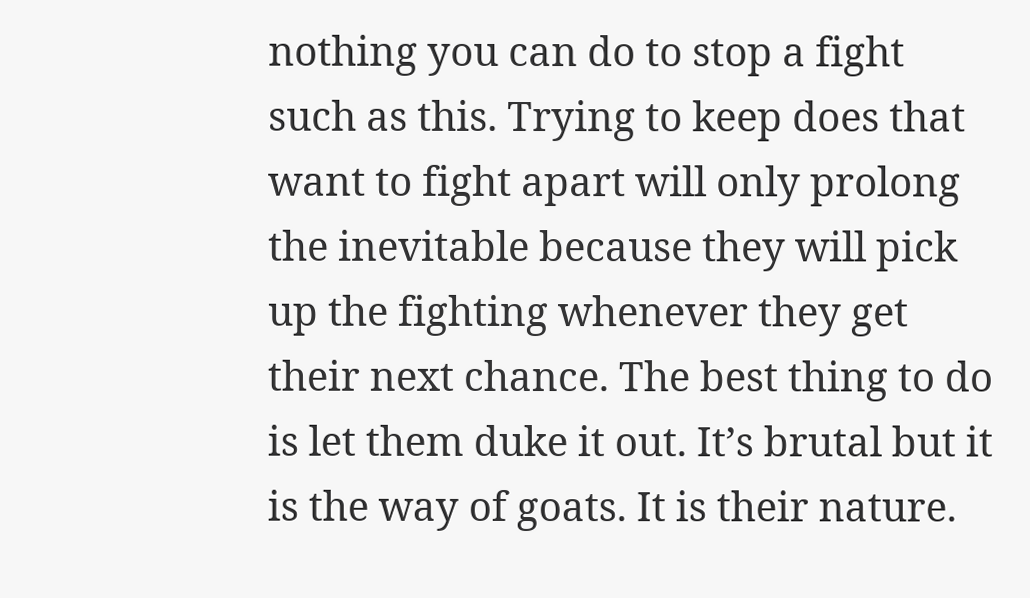nothing you can do to stop a fight such as this. Trying to keep does that want to fight apart will only prolong the inevitable because they will pick up the fighting whenever they get their next chance. The best thing to do is let them duke it out. It’s brutal but it is the way of goats. It is their nature.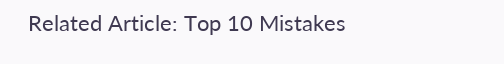Related Article: Top 10 Mistakes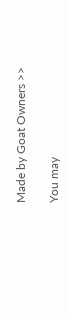Made by Goat Owners >>

You may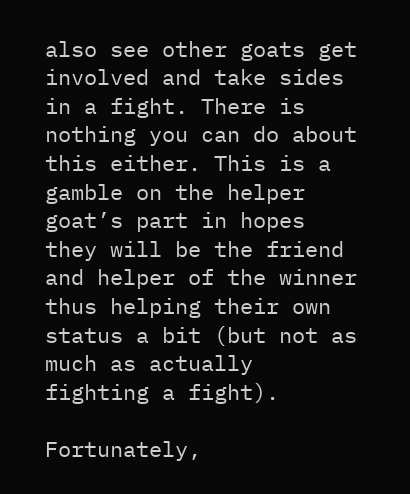also see other goats get involved and take sides in a fight. There is nothing you can do about this either. This is a gamble on the helper goat’s part in hopes they will be the friend and helper of the winner thus helping their own status a bit (but not as much as actually fighting a fight).

Fortunately,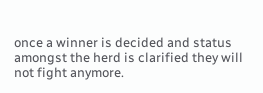once a winner is decided and status amongst the herd is clarified they will not fight anymore.